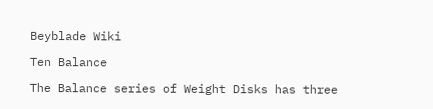Beyblade Wiki

Ten Balance

The Balance series of Weight Disks has three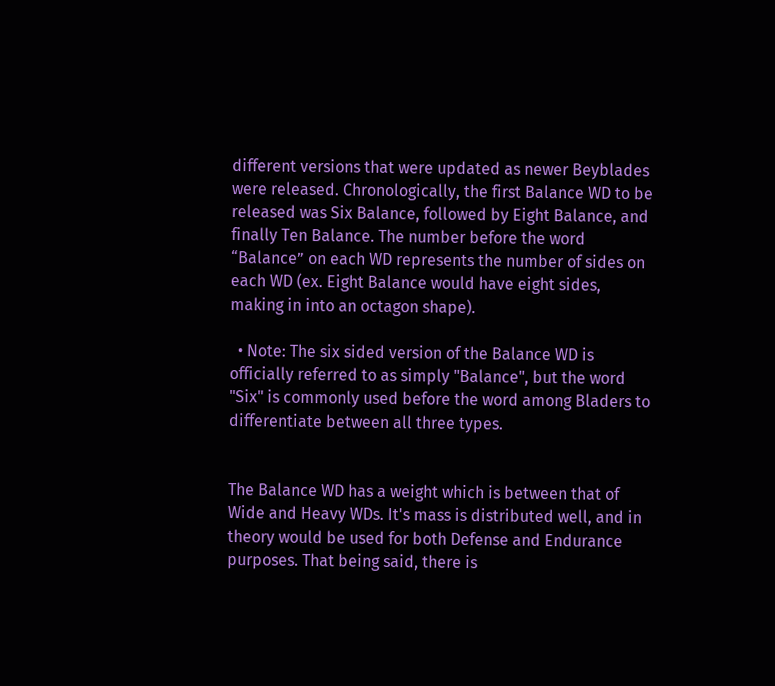different versions that were updated as newer Beyblades were released. Chronologically, the first Balance WD to be released was Six Balance, followed by Eight Balance, and finally Ten Balance. The number before the word “Balance” on each WD represents the number of sides on each WD (ex. Eight Balance would have eight sides, making in into an octagon shape).

  • Note: The six sided version of the Balance WD is officially referred to as simply "Balance", but the word "Six" is commonly used before the word among Bladers to differentiate between all three types.


The Balance WD has a weight which is between that of Wide and Heavy WDs. It's mass is distributed well, and in theory would be used for both Defense and Endurance purposes. That being said, there is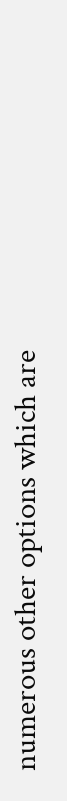numerous other options which are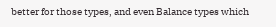better for those types, and even Balance types which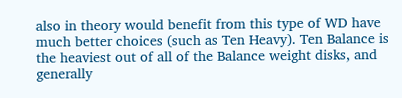also in theory would benefit from this type of WD have much better choices (such as Ten Heavy). Ten Balance is the heaviest out of all of the Balance weight disks, and generally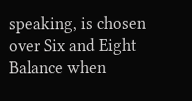speaking, is chosen over Six and Eight Balance when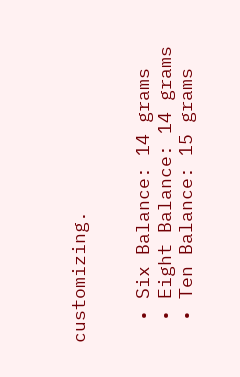customizing.


  • Six Balance: 14 grams
  • Eight Balance: 14 grams
  • Ten Balance: 15 grams